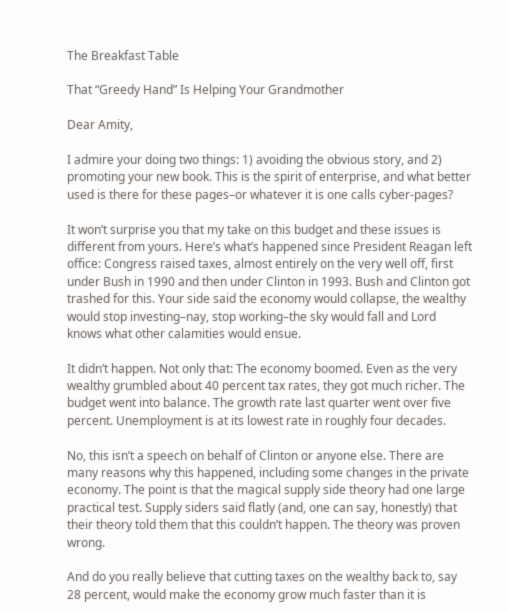The Breakfast Table

That “Greedy Hand” Is Helping Your Grandmother

Dear Amity,

I admire your doing two things: 1) avoiding the obvious story, and 2) promoting your new book. This is the spirit of enterprise, and what better used is there for these pages–or whatever it is one calls cyber-pages?

It won’t surprise you that my take on this budget and these issues is different from yours. Here’s what’s happened since President Reagan left office: Congress raised taxes, almost entirely on the very well off, first under Bush in 1990 and then under Clinton in 1993. Bush and Clinton got trashed for this. Your side said the economy would collapse, the wealthy would stop investing–nay, stop working–the sky would fall and Lord knows what other calamities would ensue.

It didn’t happen. Not only that: The economy boomed. Even as the very wealthy grumbled about 40 percent tax rates, they got much richer. The budget went into balance. The growth rate last quarter went over five percent. Unemployment is at its lowest rate in roughly four decades.

No, this isn’t a speech on behalf of Clinton or anyone else. There are many reasons why this happened, including some changes in the private economy. The point is that the magical supply side theory had one large practical test. Supply siders said flatly (and, one can say, honestly) that their theory told them that this couldn’t happen. The theory was proven wrong.

And do you really believe that cutting taxes on the wealthy back to, say 28 percent, would make the economy grow much faster than it is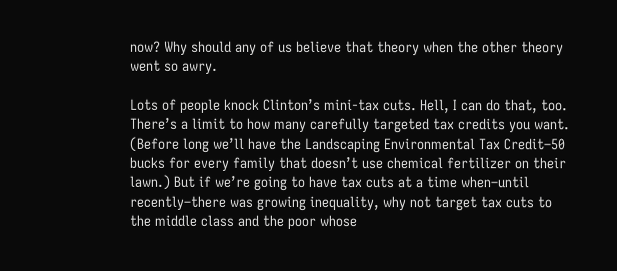now? Why should any of us believe that theory when the other theory went so awry.

Lots of people knock Clinton’s mini-tax cuts. Hell, I can do that, too. There’s a limit to how many carefully targeted tax credits you want. (Before long we’ll have the Landscaping Environmental Tax Credit–50 bucks for every family that doesn’t use chemical fertilizer on their lawn.) But if we’re going to have tax cuts at a time when–until recently–there was growing inequality, why not target tax cuts to the middle class and the poor whose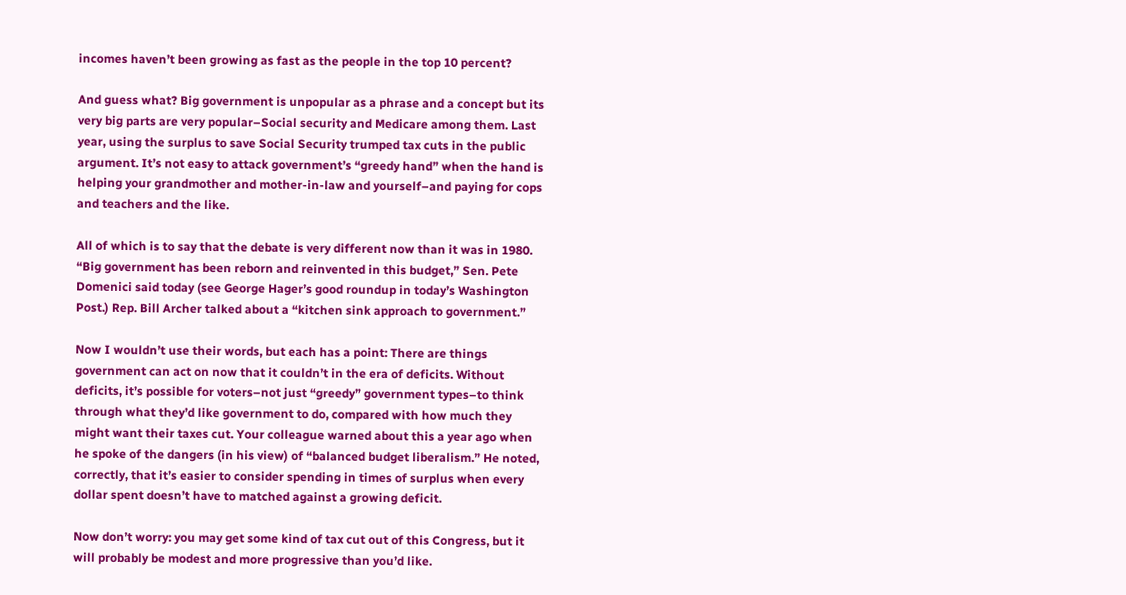incomes haven’t been growing as fast as the people in the top 10 percent?

And guess what? Big government is unpopular as a phrase and a concept but its very big parts are very popular–Social security and Medicare among them. Last year, using the surplus to save Social Security trumped tax cuts in the public argument. It’s not easy to attack government’s “greedy hand” when the hand is helping your grandmother and mother-in-law and yourself–and paying for cops and teachers and the like.

All of which is to say that the debate is very different now than it was in 1980. “Big government has been reborn and reinvented in this budget,” Sen. Pete Domenici said today (see George Hager’s good roundup in today’s Washington Post.) Rep. Bill Archer talked about a “kitchen sink approach to government.”

Now I wouldn’t use their words, but each has a point: There are things government can act on now that it couldn’t in the era of deficits. Without deficits, it’s possible for voters–not just “greedy” government types–to think through what they’d like government to do, compared with how much they might want their taxes cut. Your colleague warned about this a year ago when he spoke of the dangers (in his view) of “balanced budget liberalism.” He noted, correctly, that it’s easier to consider spending in times of surplus when every dollar spent doesn’t have to matched against a growing deficit.

Now don’t worry: you may get some kind of tax cut out of this Congress, but it will probably be modest and more progressive than you’d like.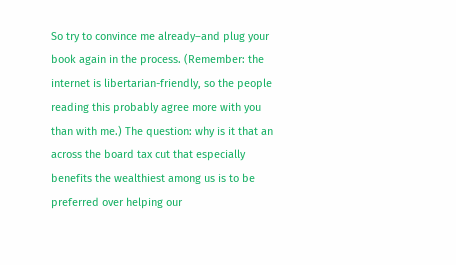So try to convince me already–and plug your book again in the process. (Remember: the internet is libertarian-friendly, so the people reading this probably agree more with you than with me.) The question: why is it that an across the board tax cut that especially benefits the wealthiest among us is to be preferred over helping our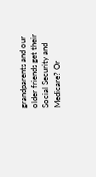grandparents and our older friends get their Social Security and Medicare? Or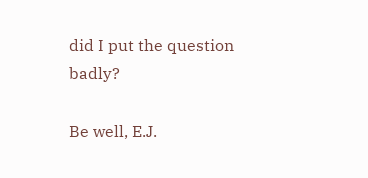did I put the question badly?

Be well, E.J.